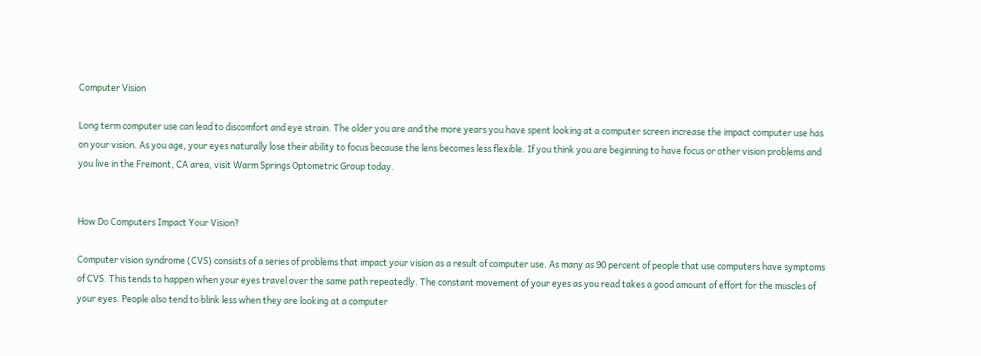Computer Vision

Long term computer use can lead to discomfort and eye strain. The older you are and the more years you have spent looking at a computer screen increase the impact computer use has on your vision. As you age, your eyes naturally lose their ability to focus because the lens becomes less flexible. If you think you are beginning to have focus or other vision problems and you live in the Fremont, CA area, visit Warm Springs Optometric Group today.


How Do Computers Impact Your Vision?

Computer vision syndrome (CVS) consists of a series of problems that impact your vision as a result of computer use. As many as 90 percent of people that use computers have symptoms of CVS. This tends to happen when your eyes travel over the same path repeatedly. The constant movement of your eyes as you read takes a good amount of effort for the muscles of your eyes. People also tend to blink less when they are looking at a computer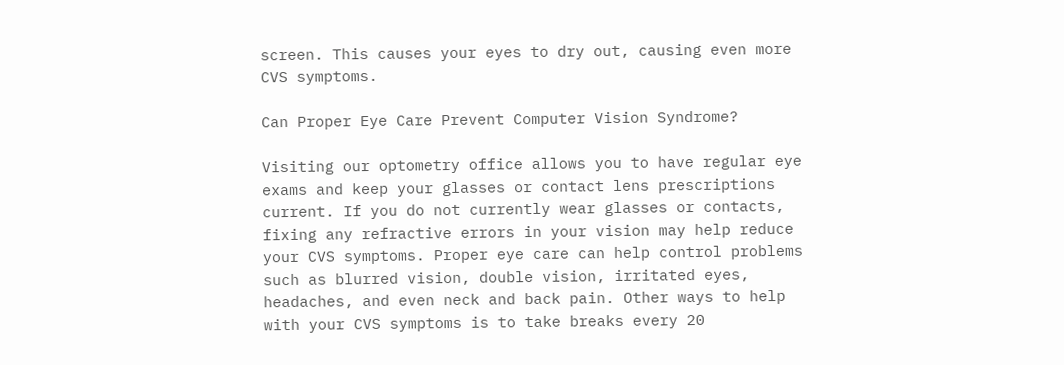screen. This causes your eyes to dry out, causing even more CVS symptoms.

Can Proper Eye Care Prevent Computer Vision Syndrome?

Visiting our optometry office allows you to have regular eye exams and keep your glasses or contact lens prescriptions current. If you do not currently wear glasses or contacts, fixing any refractive errors in your vision may help reduce your CVS symptoms. Proper eye care can help control problems such as blurred vision, double vision, irritated eyes, headaches, and even neck and back pain. Other ways to help with your CVS symptoms is to take breaks every 20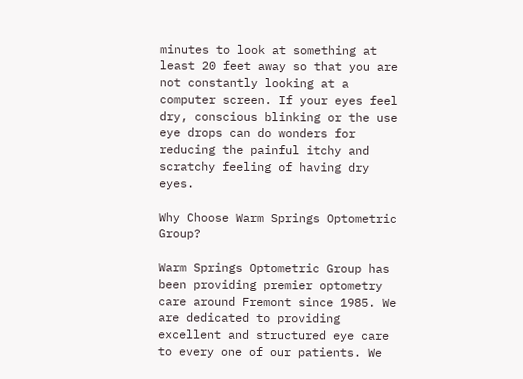minutes to look at something at least 20 feet away so that you are not constantly looking at a computer screen. If your eyes feel dry, conscious blinking or the use eye drops can do wonders for reducing the painful itchy and scratchy feeling of having dry eyes.

Why Choose Warm Springs Optometric Group?

Warm Springs Optometric Group has been providing premier optometry care around Fremont since 1985. We are dedicated to providing excellent and structured eye care to every one of our patients. We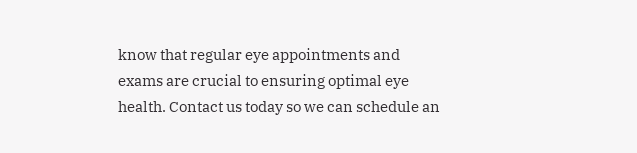know that regular eye appointments and exams are crucial to ensuring optimal eye health. Contact us today so we can schedule an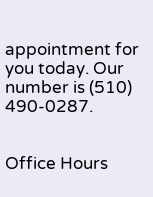appointment for you today. Our number is (510) 490-0287.


Office Hours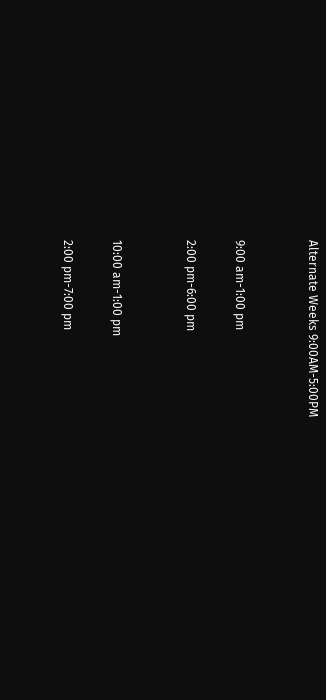Alternate Weeks 9:00AM-5:00PM


9:00 am-1:00 pm

2:00 pm-6:00 pm


10:00 am-1:00 pm

2:00 pm-7:00 pm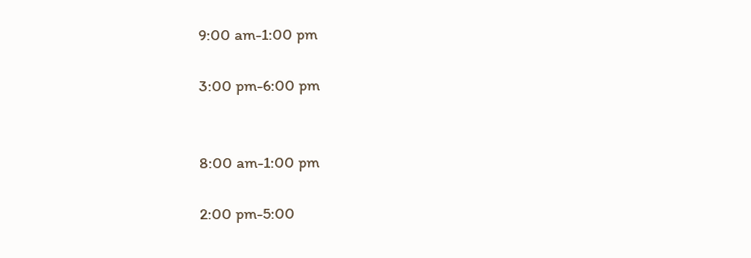9:00 am-1:00 pm

3:00 pm-6:00 pm


8:00 am-1:00 pm

2:00 pm-5:00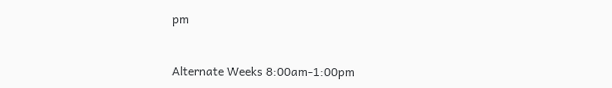pm


Alternate Weeks 8:00am-1:00pm